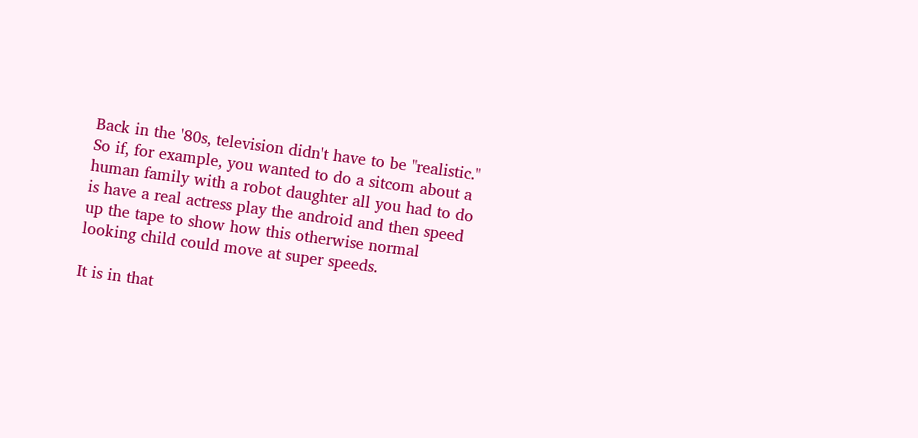Back in the '80s, television didn't have to be "realistic." So if, for example, you wanted to do a sitcom about a human family with a robot daughter all you had to do is have a real actress play the android and then speed up the tape to show how this otherwise normal looking child could move at super speeds.

It is in that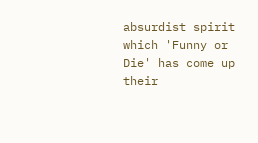absurdist spirit which 'Funny or Die' has come up their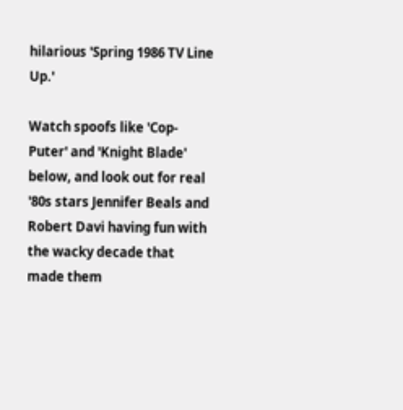hilarious 'Spring 1986 TV Line Up.'

Watch spoofs like 'Cop-Puter' and 'Knight Blade' below, and look out for real '80s stars Jennifer Beals and Robert Davi having fun with the wacky decade that made them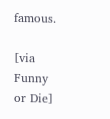famous.

[via Funny or Die]